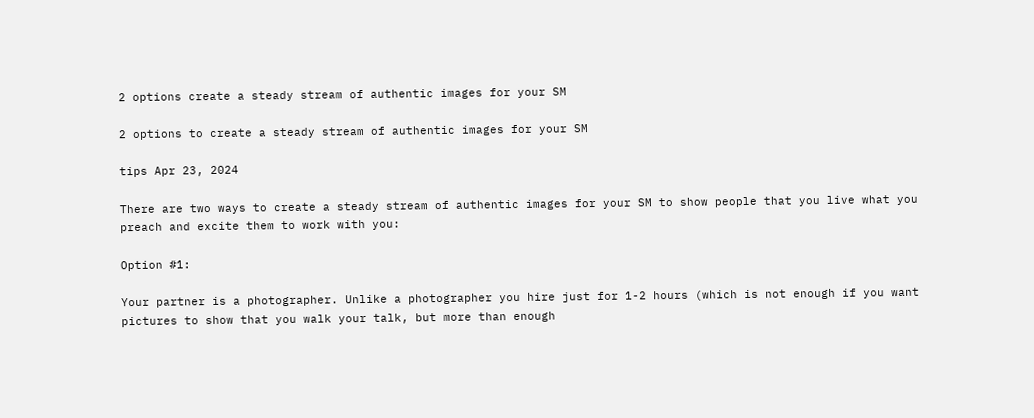2 options create a steady stream of authentic images for your SM

2 options to create a steady stream of authentic images for your SM

tips Apr 23, 2024

There are two ways to create a steady stream of authentic images for your SM to show people that you live what you preach and excite them to work with you:

Option #1:

Your partner is a photographer. Unlike a photographer you hire just for 1-2 hours (which is not enough if you want pictures to show that you walk your talk, but more than enough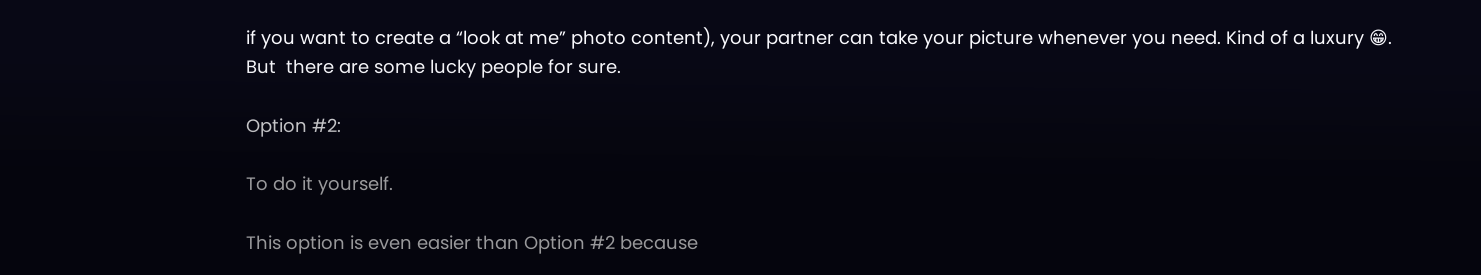if you want to create a “look at me” photo content), your partner can take your picture whenever you need. Kind of a luxury 😁.
But  there are some lucky people for sure.

Option #2:

To do it yourself.

This option is even easier than Option #2 because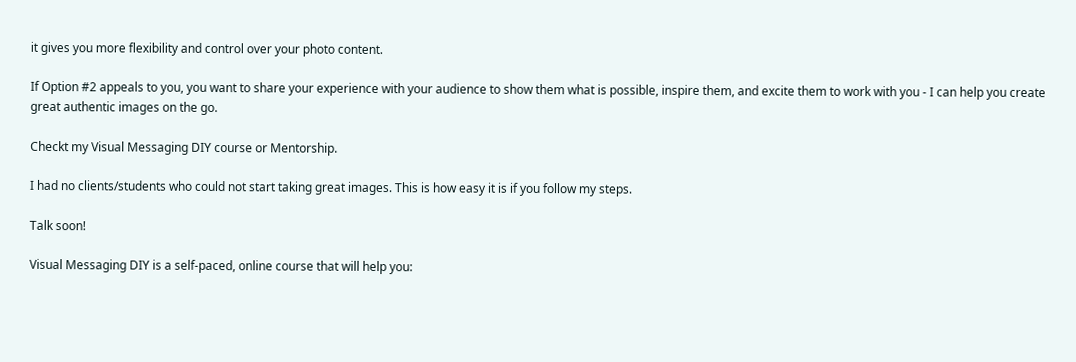it gives you more flexibility and control over your photo content.

If Option #2 appeals to you, you want to share your experience with your audience to show them what is possible, inspire them, and excite them to work with you - I can help you create great authentic images on the go.

Checkt my Visual Messaging DIY course or Mentorship.

I had no clients/students who could not start taking great images. This is how easy it is if you follow my steps.

Talk soon!

Visual Messaging DIY is a self-paced, online course that will help you: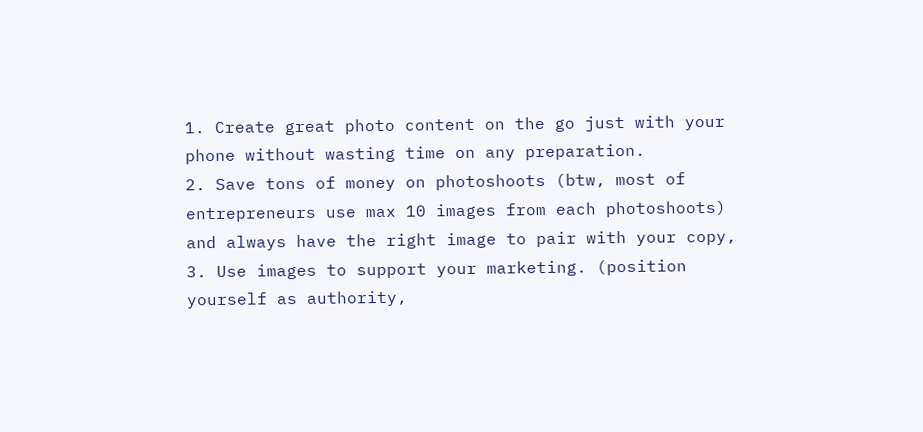1. Create great photo content on the go just with your phone without wasting time on any preparation.
2. Save tons of money on photoshoots (btw, most of entrepreneurs use max 10 images from each photoshoots) and always have the right image to pair with your copy,
3. Use images to support your marketing. (position yourself as authority,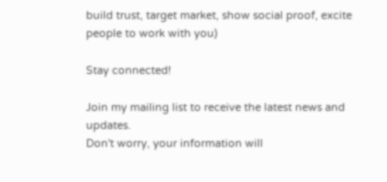build trust, target market, show social proof, excite people to work with you)

Stay connected!

Join my mailing list to receive the latest news and updates.
Don't worry, your information will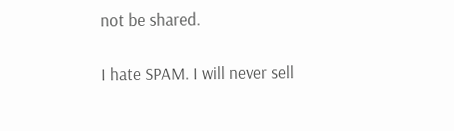not be shared.

I hate SPAM. I will never sell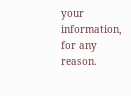your information, for any reason.